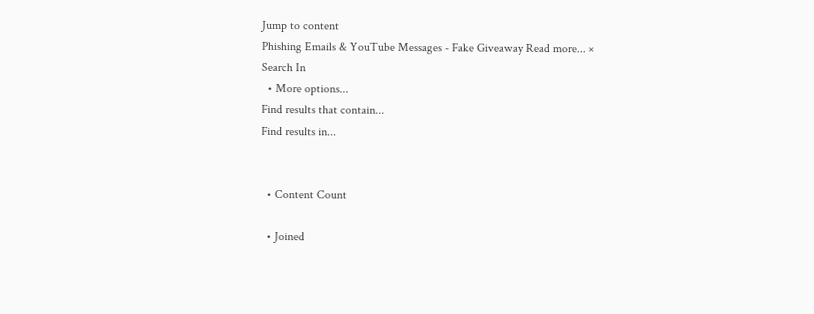Jump to content
Phishing Emails & YouTube Messages - Fake Giveaway Read more... ×
Search In
  • More options...
Find results that contain...
Find results in...


  • Content Count

  • Joined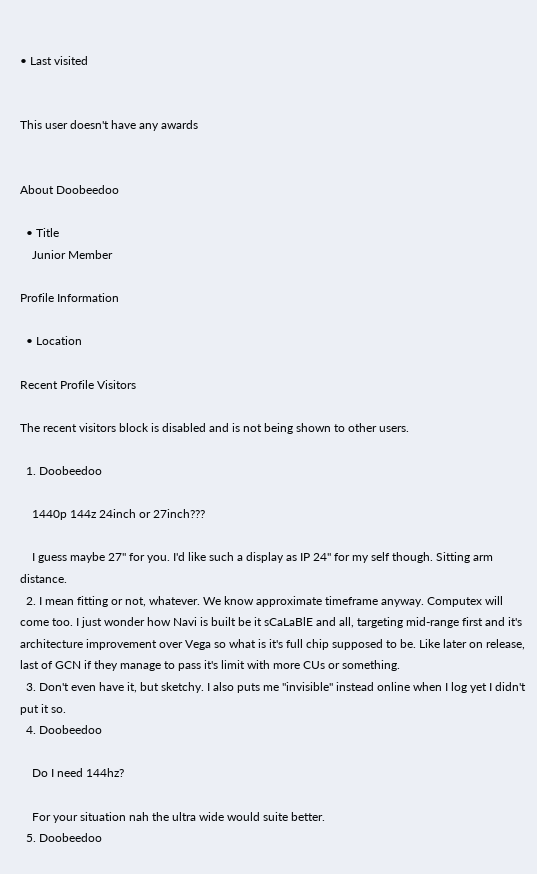• Last visited


This user doesn't have any awards


About Doobeedoo

  • Title
    Junior Member

Profile Information

  • Location

Recent Profile Visitors

The recent visitors block is disabled and is not being shown to other users.

  1. Doobeedoo

    1440p 144z 24inch or 27inch???

    I guess maybe 27" for you. I'd like such a display as IP 24" for my self though. Sitting arm distance.
  2. I mean fitting or not, whatever. We know approximate timeframe anyway. Computex will come too. I just wonder how Navi is built be it sCaLaBlE and all, targeting mid-range first and it's architecture improvement over Vega so what is it's full chip supposed to be. Like later on release, last of GCN if they manage to pass it's limit with more CUs or something.
  3. Don't even have it, but sketchy. I also puts me "invisible" instead online when I log yet I didn't put it so.
  4. Doobeedoo

    Do I need 144hz?

    For your situation nah the ultra wide would suite better.
  5. Doobeedoo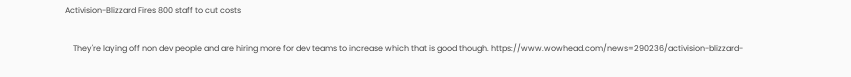Activision-Blizzard Fires 800 staff to cut costs

    They're laying off non dev people and are hiring more for dev teams to increase which that is good though. https://www.wowhead.com/news=290236/activision-blizzard-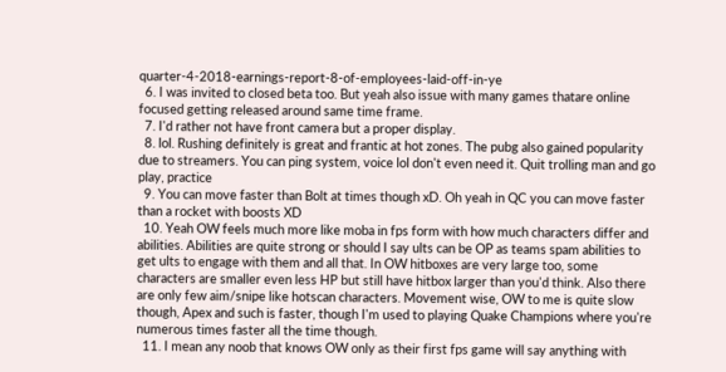quarter-4-2018-earnings-report-8-of-employees-laid-off-in-ye
  6. I was invited to closed beta too. But yeah also issue with many games thatare online focused getting released around same time frame.
  7. I'd rather not have front camera but a proper display.
  8. lol. Rushing definitely is great and frantic at hot zones. The pubg also gained popularity due to streamers. You can ping system, voice lol don't even need it. Quit trolling man and go play, practice
  9. You can move faster than Bolt at times though xD. Oh yeah in QC you can move faster than a rocket with boosts XD
  10. Yeah OW feels much more like moba in fps form with how much characters differ and abilities. Abilities are quite strong or should I say ults can be OP as teams spam abilities to get ults to engage with them and all that. In OW hitboxes are very large too, some characters are smaller even less HP but still have hitbox larger than you'd think. Also there are only few aim/snipe like hotscan characters. Movement wise, OW to me is quite slow though, Apex and such is faster, though I'm used to playing Quake Champions where you're numerous times faster all the time though.
  11. I mean any noob that knows OW only as their first fps game will say anything with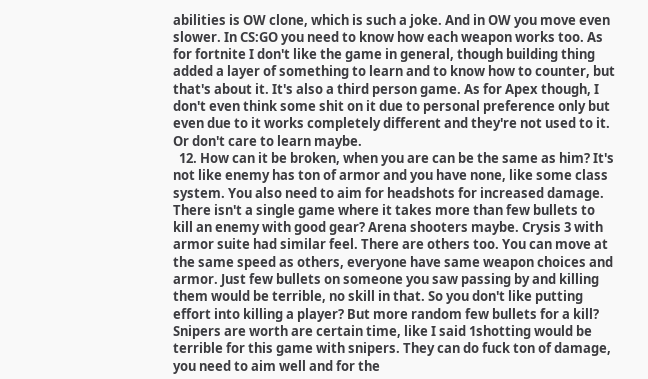abilities is OW clone, which is such a joke. And in OW you move even slower. In CS:GO you need to know how each weapon works too. As for fortnite I don't like the game in general, though building thing added a layer of something to learn and to know how to counter, but that's about it. It's also a third person game. As for Apex though, I don't even think some shit on it due to personal preference only but even due to it works completely different and they're not used to it. Or don't care to learn maybe.
  12. How can it be broken, when you are can be the same as him? It's not like enemy has ton of armor and you have none, like some class system. You also need to aim for headshots for increased damage. There isn't a single game where it takes more than few bullets to kill an enemy with good gear? Arena shooters maybe. Crysis 3 with armor suite had similar feel. There are others too. You can move at the same speed as others, everyone have same weapon choices and armor. Just few bullets on someone you saw passing by and killing them would be terrible, no skill in that. So you don't like putting effort into killing a player? But more random few bullets for a kill? Snipers are worth are certain time, like I said 1shotting would be terrible for this game with snipers. They can do fuck ton of damage, you need to aim well and for the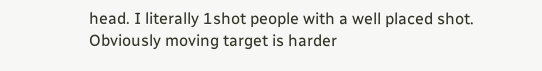head. I literally 1shot people with a well placed shot. Obviously moving target is harder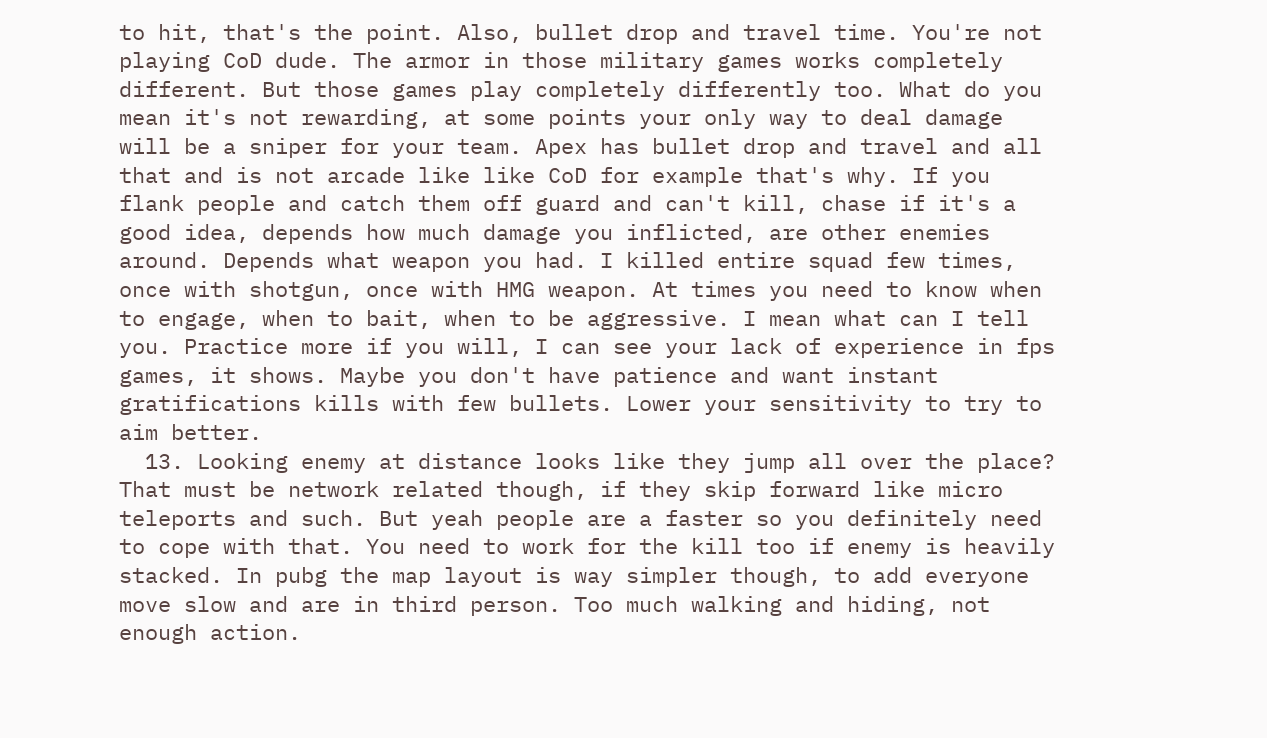to hit, that's the point. Also, bullet drop and travel time. You're not playing CoD dude. The armor in those military games works completely different. But those games play completely differently too. What do you mean it's not rewarding, at some points your only way to deal damage will be a sniper for your team. Apex has bullet drop and travel and all that and is not arcade like like CoD for example that's why. If you flank people and catch them off guard and can't kill, chase if it's a good idea, depends how much damage you inflicted, are other enemies around. Depends what weapon you had. I killed entire squad few times, once with shotgun, once with HMG weapon. At times you need to know when to engage, when to bait, when to be aggressive. I mean what can I tell you. Practice more if you will, I can see your lack of experience in fps games, it shows. Maybe you don't have patience and want instant gratifications kills with few bullets. Lower your sensitivity to try to aim better.
  13. Looking enemy at distance looks like they jump all over the place? That must be network related though, if they skip forward like micro teleports and such. But yeah people are a faster so you definitely need to cope with that. You need to work for the kill too if enemy is heavily stacked. In pubg the map layout is way simpler though, to add everyone move slow and are in third person. Too much walking and hiding, not enough action.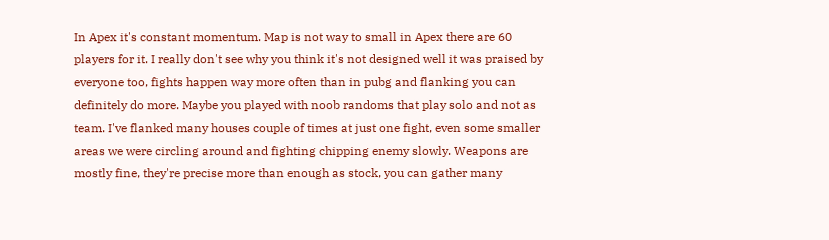In Apex it's constant momentum. Map is not way to small in Apex there are 60 players for it. I really don't see why you think it's not designed well it was praised by everyone too, fights happen way more often than in pubg and flanking you can definitely do more. Maybe you played with noob randoms that play solo and not as team. I've flanked many houses couple of times at just one fight, even some smaller areas we were circling around and fighting chipping enemy slowly. Weapons are mostly fine, they're precise more than enough as stock, you can gather many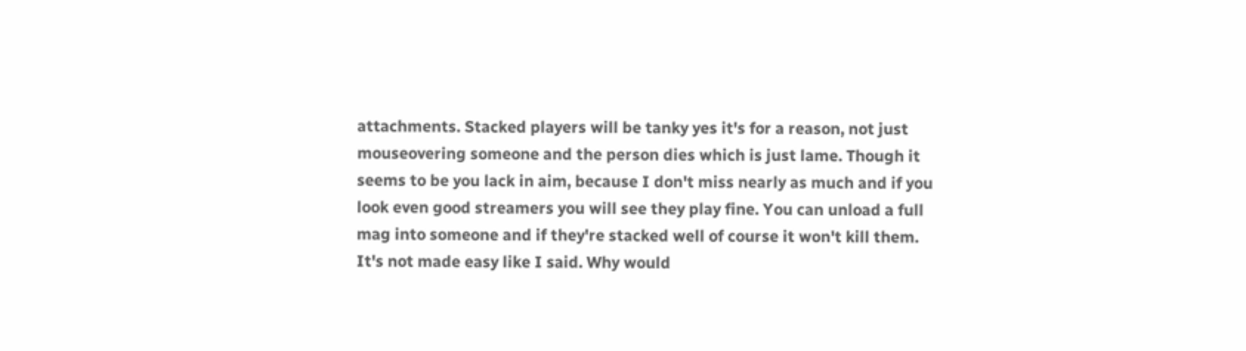attachments. Stacked players will be tanky yes it's for a reason, not just mouseovering someone and the person dies which is just lame. Though it seems to be you lack in aim, because I don't miss nearly as much and if you look even good streamers you will see they play fine. You can unload a full mag into someone and if they're stacked well of course it won't kill them. It's not made easy like I said. Why would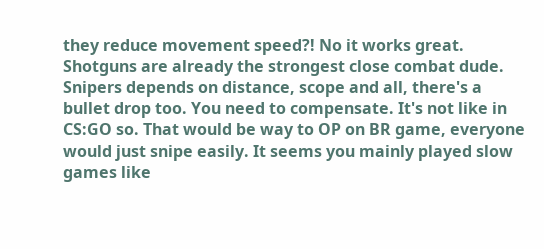they reduce movement speed?! No it works great. Shotguns are already the strongest close combat dude. Snipers depends on distance, scope and all, there's a bullet drop too. You need to compensate. It's not like in CS:GO so. That would be way to OP on BR game, everyone would just snipe easily. It seems you mainly played slow games like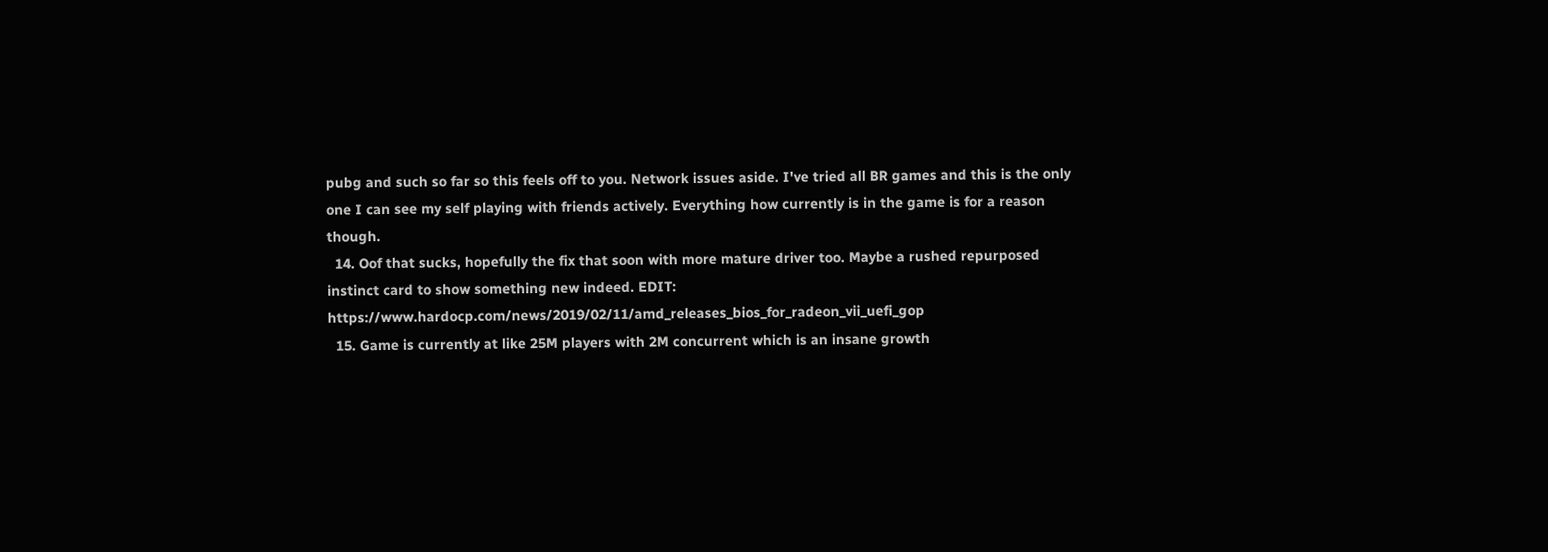pubg and such so far so this feels off to you. Network issues aside. I've tried all BR games and this is the only one I can see my self playing with friends actively. Everything how currently is in the game is for a reason though.
  14. Oof that sucks, hopefully the fix that soon with more mature driver too. Maybe a rushed repurposed instinct card to show something new indeed. EDIT: https://www.hardocp.com/news/2019/02/11/amd_releases_bios_for_radeon_vii_uefi_gop
  15. Game is currently at like 25M players with 2M concurrent which is an insane growth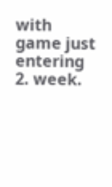with game just entering 2. week.